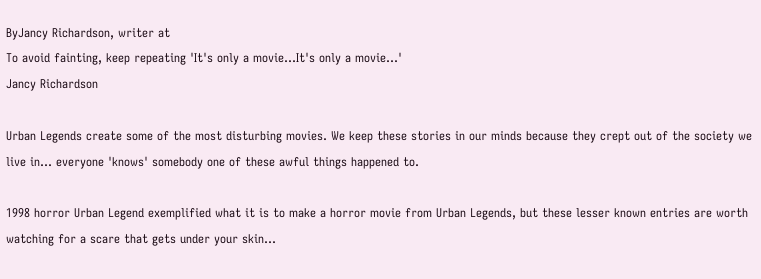ByJancy Richardson, writer at
To avoid fainting, keep repeating 'It's only a movie...It's only a movie...'
Jancy Richardson

Urban Legends create some of the most disturbing movies. We keep these stories in our minds because they crept out of the society we live in... everyone 'knows' somebody one of these awful things happened to.

1998 horror Urban Legend exemplified what it is to make a horror movie from Urban Legends, but these lesser known entries are worth watching for a scare that gets under your skin...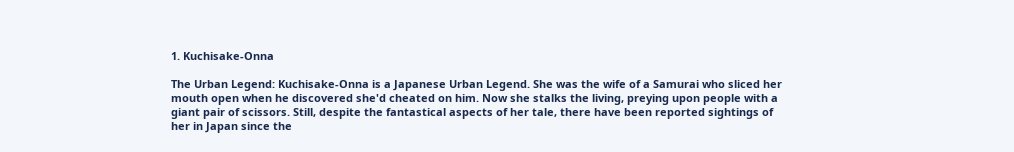1. Kuchisake-Onna

The Urban Legend: Kuchisake-Onna is a Japanese Urban Legend. She was the wife of a Samurai who sliced her mouth open when he discovered she'd cheated on him. Now she stalks the living, preying upon people with a giant pair of scissors. Still, despite the fantastical aspects of her tale, there have been reported sightings of her in Japan since the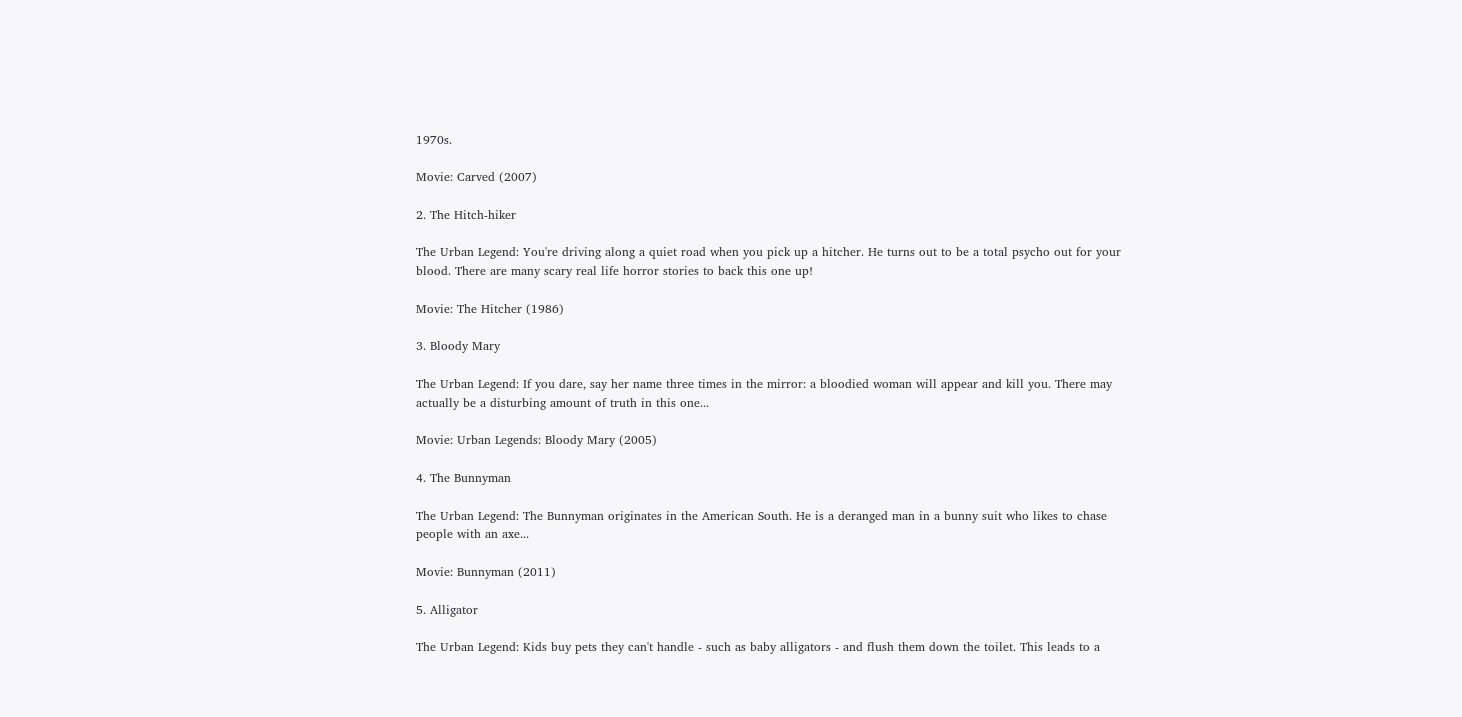1970s.

Movie: Carved (2007)

2. The Hitch-hiker

The Urban Legend: You're driving along a quiet road when you pick up a hitcher. He turns out to be a total psycho out for your blood. There are many scary real life horror stories to back this one up!

Movie: The Hitcher (1986)

3. Bloody Mary

The Urban Legend: If you dare, say her name three times in the mirror: a bloodied woman will appear and kill you. There may actually be a disturbing amount of truth in this one...

Movie: Urban Legends: Bloody Mary (2005)

4. The Bunnyman

The Urban Legend: The Bunnyman originates in the American South. He is a deranged man in a bunny suit who likes to chase people with an axe...

Movie: Bunnyman (2011)

5. Alligator

The Urban Legend: Kids buy pets they can't handle - such as baby alligators - and flush them down the toilet. This leads to a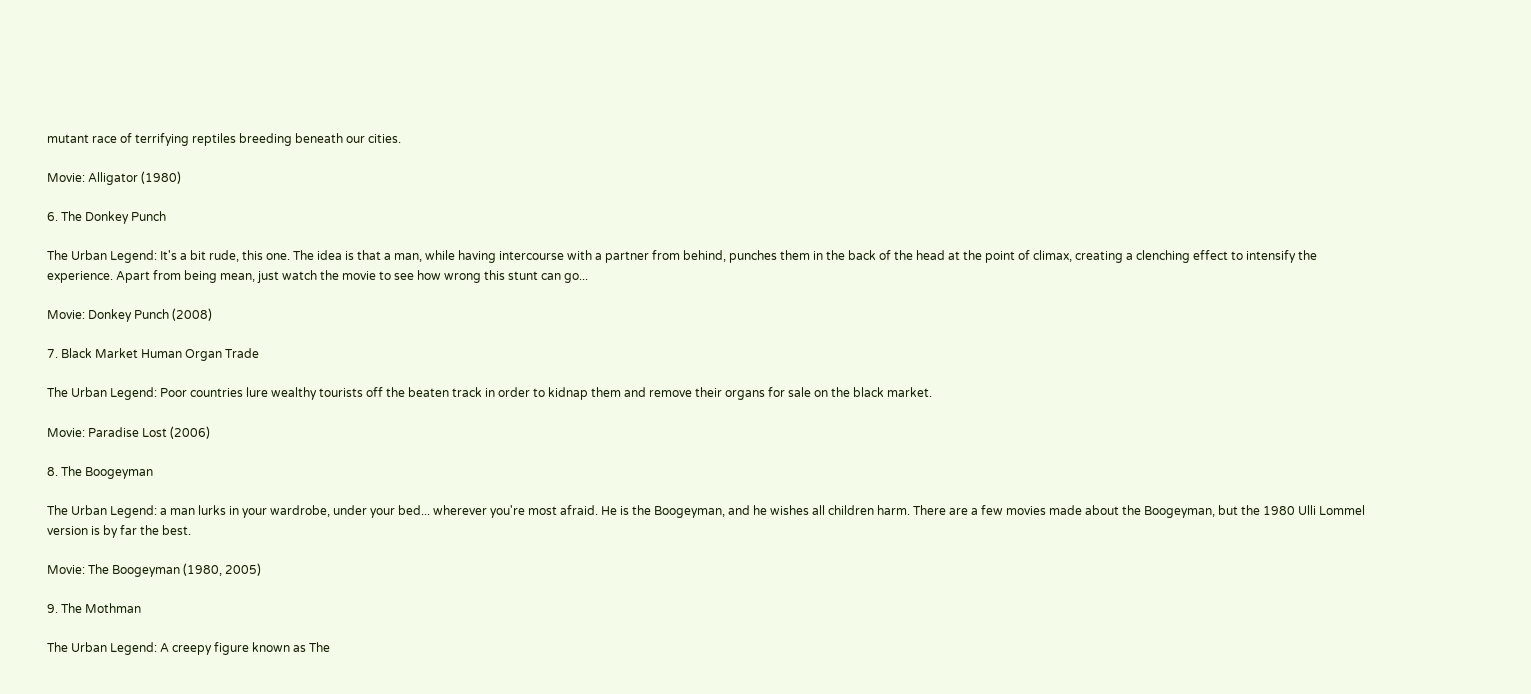mutant race of terrifying reptiles breeding beneath our cities.

Movie: Alligator (1980)

6. The Donkey Punch

The Urban Legend: It's a bit rude, this one. The idea is that a man, while having intercourse with a partner from behind, punches them in the back of the head at the point of climax, creating a clenching effect to intensify the experience. Apart from being mean, just watch the movie to see how wrong this stunt can go...

Movie: Donkey Punch (2008)

7. Black Market Human Organ Trade

The Urban Legend: Poor countries lure wealthy tourists off the beaten track in order to kidnap them and remove their organs for sale on the black market.

Movie: Paradise Lost (2006)

8. The Boogeyman

The Urban Legend: a man lurks in your wardrobe, under your bed... wherever you're most afraid. He is the Boogeyman, and he wishes all children harm. There are a few movies made about the Boogeyman, but the 1980 Ulli Lommel version is by far the best.

Movie: The Boogeyman (1980, 2005)

9. The Mothman

The Urban Legend: A creepy figure known as The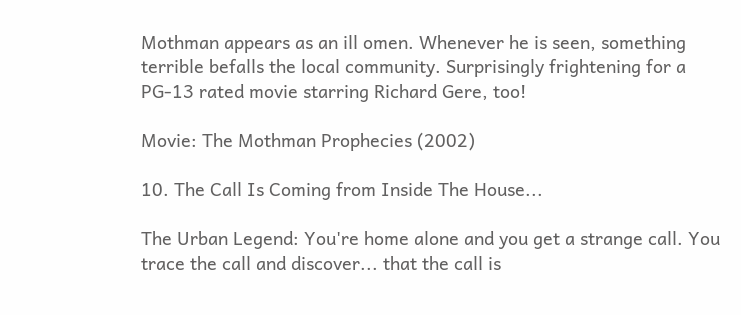Mothman appears as an ill omen. Whenever he is seen, something terrible befalls the local community. Surprisingly frightening for a PG-13 rated movie starring Richard Gere, too!

Movie: The Mothman Prophecies (2002)

10. The Call Is Coming from Inside The House...

The Urban Legend: You're home alone and you get a strange call. You trace the call and discover... that the call is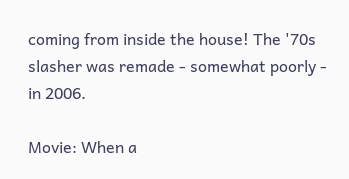coming from inside the house! The '70s slasher was remade - somewhat poorly - in 2006.

Movie: When a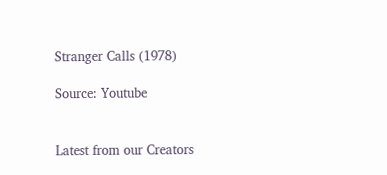Stranger Calls (1978)

Source: Youtube


Latest from our Creators